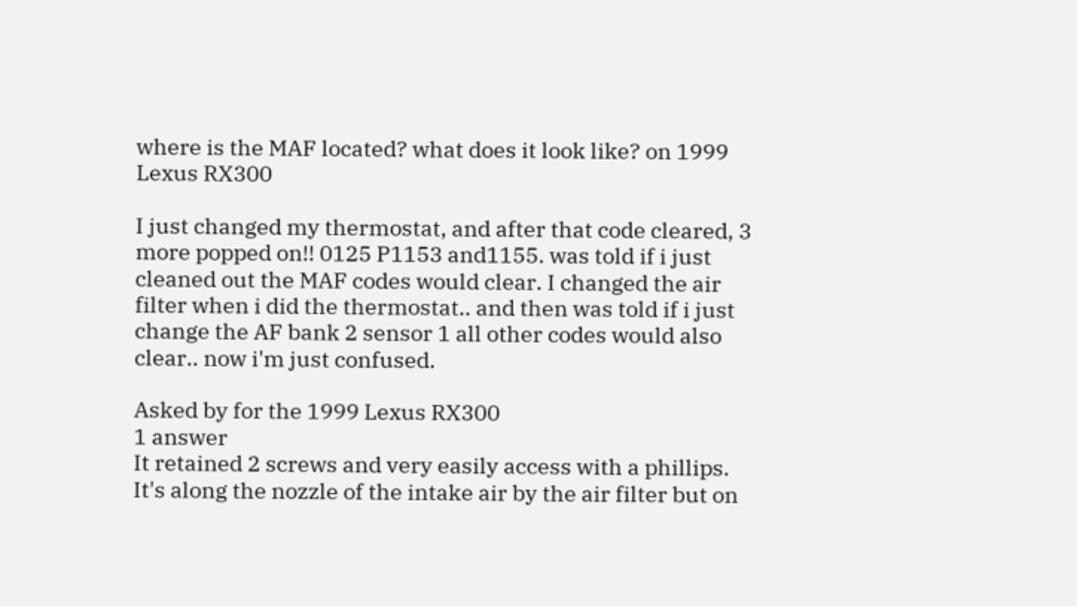where is the MAF located? what does it look like? on 1999 Lexus RX300

I just changed my thermostat, and after that code cleared, 3 more popped on!! 0125 P1153 and1155. was told if i just cleaned out the MAF codes would clear. I changed the air filter when i did the thermostat.. and then was told if i just change the AF bank 2 sensor 1 all other codes would also clear.. now i'm just confused.

Asked by for the 1999 Lexus RX300
1 answer
It retained 2 screws and very easily access with a phillips. It's along the nozzle of the intake air by the air filter but on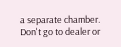a separate chamber. Don't go to dealer or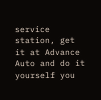service station, get it at Advance Auto and do it yourself you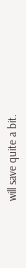will save quite a bit.